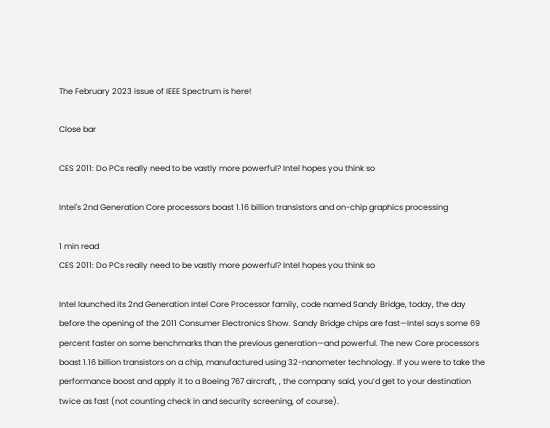The February 2023 issue of IEEE Spectrum is here!

Close bar

CES 2011: Do PCs really need to be vastly more powerful? Intel hopes you think so

Intel's 2nd Generation Core processors boast 1.16 billion transistors and on-chip graphics processing

1 min read
CES 2011: Do PCs really need to be vastly more powerful? Intel hopes you think so

Intel launched its 2nd Generation Intel Core Processor family, code named Sandy Bridge, today, the day before the opening of the 2011 Consumer Electronics Show. Sandy Bridge chips are fast—Intel says some 69 percent faster on some benchmarks than the previous generation—and powerful. The new Core processors boast 1.16 billion transistors on a chip, manufactured using 32-nanometer technology. If you were to take the performance boost and apply it to a Boeing 767 aircraft, , the company said, you’d get to your destination twice as fast (not counting check in and security screening, of course).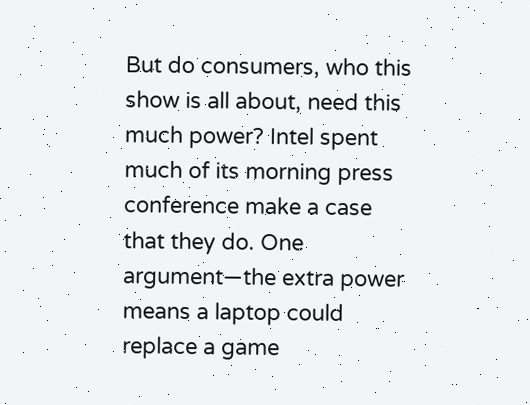But do consumers, who this show is all about, need this much power? Intel spent much of its morning press conference make a case that they do. One argument—the extra power means a laptop could replace a game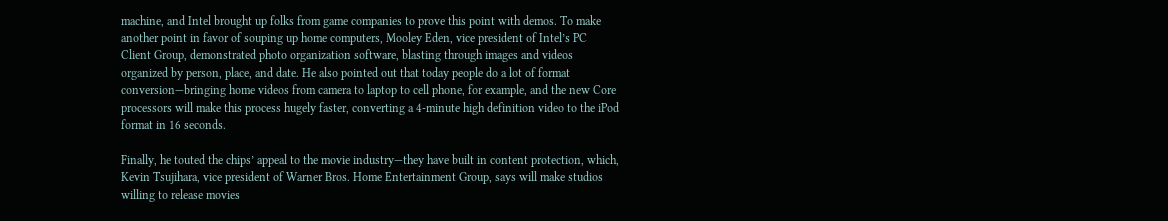machine, and Intel brought up folks from game companies to prove this point with demos. To make another point in favor of souping up home computers, Mooley Eden, vice president of Intel’s PC Client Group, demonstrated photo organization software, blasting through images and videos organized by person, place, and date. He also pointed out that today people do a lot of format conversion—bringing home videos from camera to laptop to cell phone, for example, and the new Core processors will make this process hugely faster, converting a 4-minute high definition video to the iPod format in 16 seconds.

Finally, he touted the chips’ appeal to the movie industry—they have built in content protection, which, Kevin Tsujihara, vice president of Warner Bros. Home Entertainment Group, says will make studios willing to release movies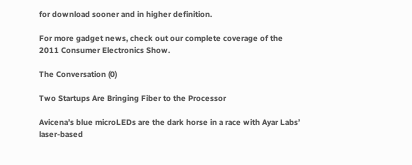for download sooner and in higher definition.

For more gadget news, check out our complete coverage of the 2011 Consumer Electronics Show.

The Conversation (0)

Two Startups Are Bringing Fiber to the Processor

Avicena’s blue microLEDs are the dark horse in a race with Ayar Labs’ laser-based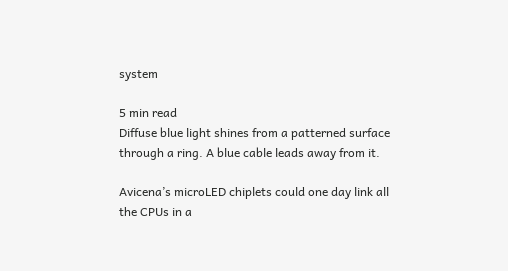system

5 min read
Diffuse blue light shines from a patterned surface through a ring. A blue cable leads away from it.

Avicena’s microLED chiplets could one day link all the CPUs in a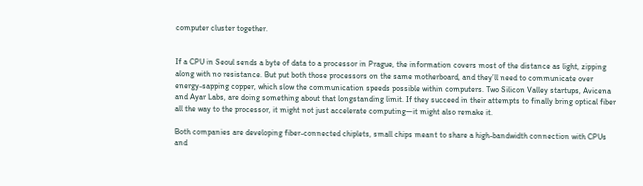computer cluster together.


If a CPU in Seoul sends a byte of data to a processor in Prague, the information covers most of the distance as light, zipping along with no resistance. But put both those processors on the same motherboard, and they’ll need to communicate over energy-sapping copper, which slow the communication speeds possible within computers. Two Silicon Valley startups, Avicena and Ayar Labs, are doing something about that longstanding limit. If they succeed in their attempts to finally bring optical fiber all the way to the processor, it might not just accelerate computing—it might also remake it.

Both companies are developing fiber-connected chiplets, small chips meant to share a high-bandwidth connection with CPUs and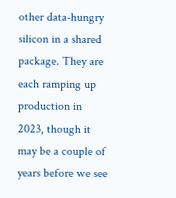other data-hungry silicon in a shared package. They are each ramping up production in 2023, though it may be a couple of years before we see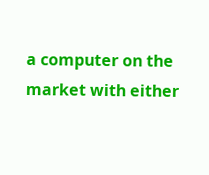a computer on the market with either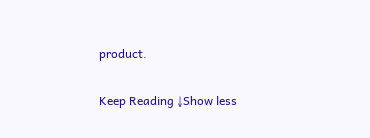product.

Keep Reading ↓Show less